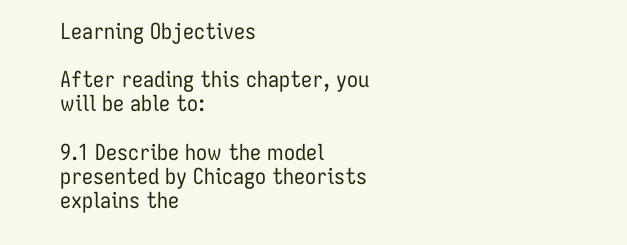Learning Objectives

After reading this chapter, you will be able to:

9.1 Describe how the model presented by Chicago theorists explains the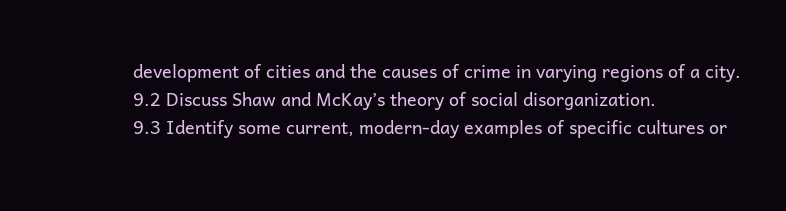development of cities and the causes of crime in varying regions of a city.
9.2 Discuss Shaw and McKay’s theory of social disorganization.
9.3 Identify some current, modern-day examples of specific cultures or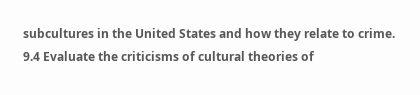subcultures in the United States and how they relate to crime.
9.4 Evaluate the criticisms of cultural theories of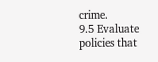crime.
9.5 Evaluate policies that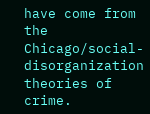have come from the Chicago/social-disorganization theories of crime.